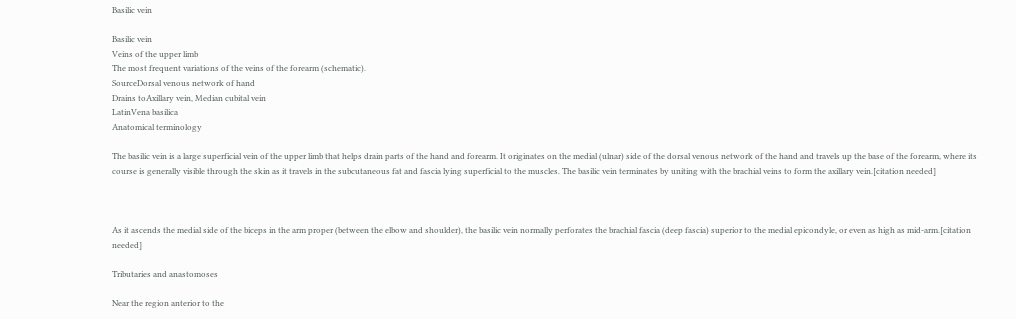Basilic vein

Basilic vein
Veins of the upper limb
The most frequent variations of the veins of the forearm (schematic).
SourceDorsal venous network of hand
Drains toAxillary vein, Median cubital vein
LatinVena basilica
Anatomical terminology

The basilic vein is a large superficial vein of the upper limb that helps drain parts of the hand and forearm. It originates on the medial (ulnar) side of the dorsal venous network of the hand and travels up the base of the forearm, where its course is generally visible through the skin as it travels in the subcutaneous fat and fascia lying superficial to the muscles. The basilic vein terminates by uniting with the brachial veins to form the axillary vein.[citation needed]



As it ascends the medial side of the biceps in the arm proper (between the elbow and shoulder), the basilic vein normally perforates the brachial fascia (deep fascia) superior to the medial epicondyle, or even as high as mid-arm.[citation needed]

Tributaries and anastomoses

Near the region anterior to the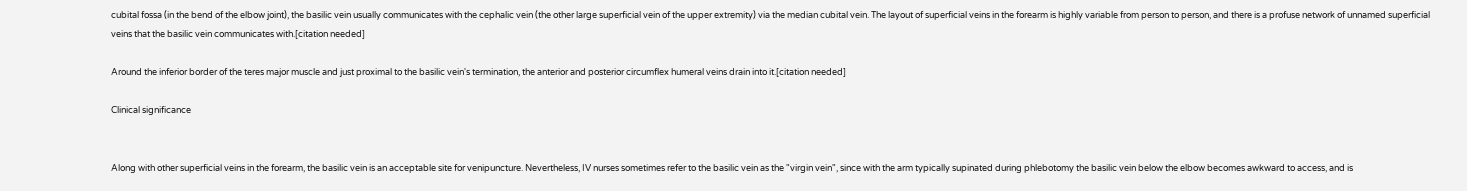cubital fossa (in the bend of the elbow joint), the basilic vein usually communicates with the cephalic vein (the other large superficial vein of the upper extremity) via the median cubital vein. The layout of superficial veins in the forearm is highly variable from person to person, and there is a profuse network of unnamed superficial veins that the basilic vein communicates with.[citation needed]

Around the inferior border of the teres major muscle and just proximal to the basilic vein's termination, the anterior and posterior circumflex humeral veins drain into it.[citation needed]

Clinical significance


Along with other superficial veins in the forearm, the basilic vein is an acceptable site for venipuncture. Nevertheless, IV nurses sometimes refer to the basilic vein as the "virgin vein", since with the arm typically supinated during phlebotomy the basilic vein below the elbow becomes awkward to access, and is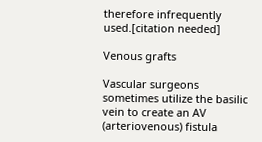therefore infrequently used.[citation needed]

Venous grafts

Vascular surgeons sometimes utilize the basilic vein to create an AV (arteriovenous) fistula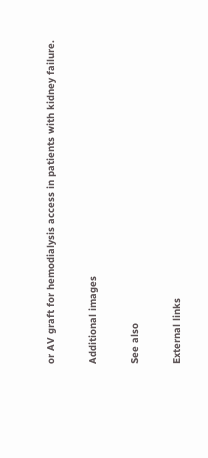or AV graft for hemodialysis access in patients with kidney failure.

Additional images

See also

External links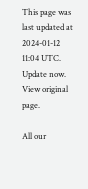This page was last updated at 2024-01-12 11:04 UTC. Update now. View original page.

All our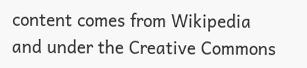content comes from Wikipedia and under the Creative Commons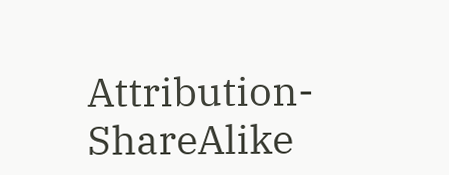Attribution-ShareAlike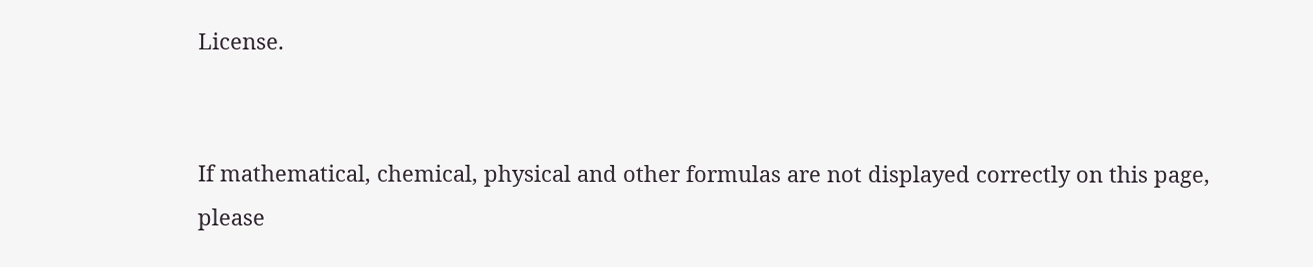License.


If mathematical, chemical, physical and other formulas are not displayed correctly on this page, please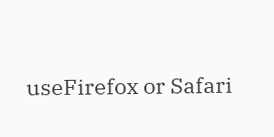useFirefox or Safari